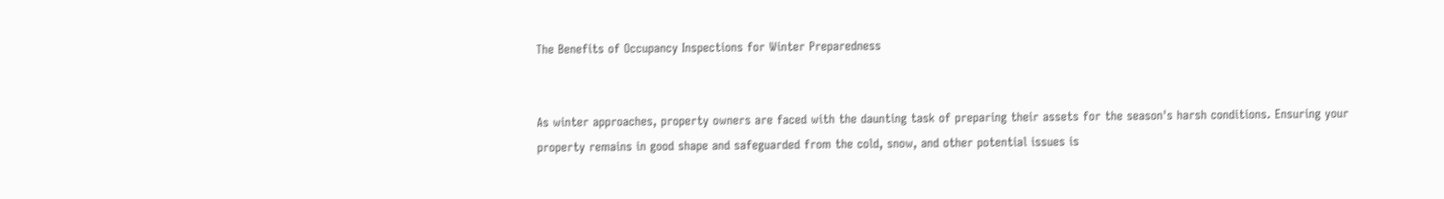The Benefits of Occupancy Inspections for Winter Preparedness


As winter approaches, property owners are faced with the daunting task of preparing their assets for the season's harsh conditions. Ensuring your property remains in good shape and safeguarded from the cold, snow, and other potential issues is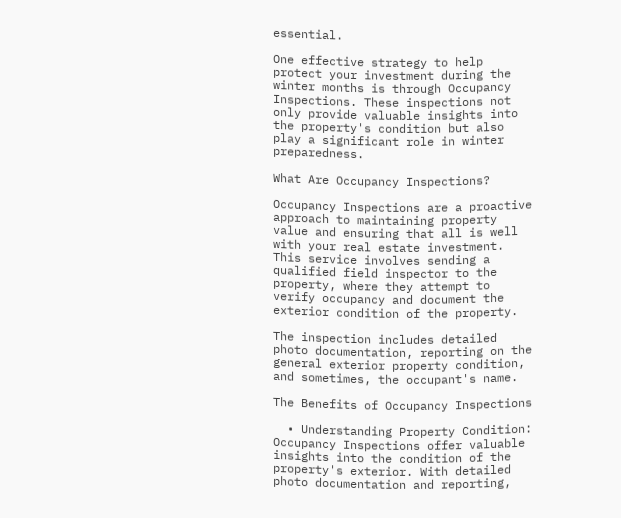essential.

One effective strategy to help protect your investment during the winter months is through Occupancy Inspections. These inspections not only provide valuable insights into the property's condition but also play a significant role in winter preparedness.

What Are Occupancy Inspections?

Occupancy Inspections are a proactive approach to maintaining property value and ensuring that all is well with your real estate investment. This service involves sending a qualified field inspector to the property, where they attempt to verify occupancy and document the exterior condition of the property.

The inspection includes detailed photo documentation, reporting on the general exterior property condition, and sometimes, the occupant's name.

The Benefits of Occupancy Inspections

  • Understanding Property Condition:  Occupancy Inspections offer valuable insights into the condition of the property's exterior. With detailed photo documentation and reporting,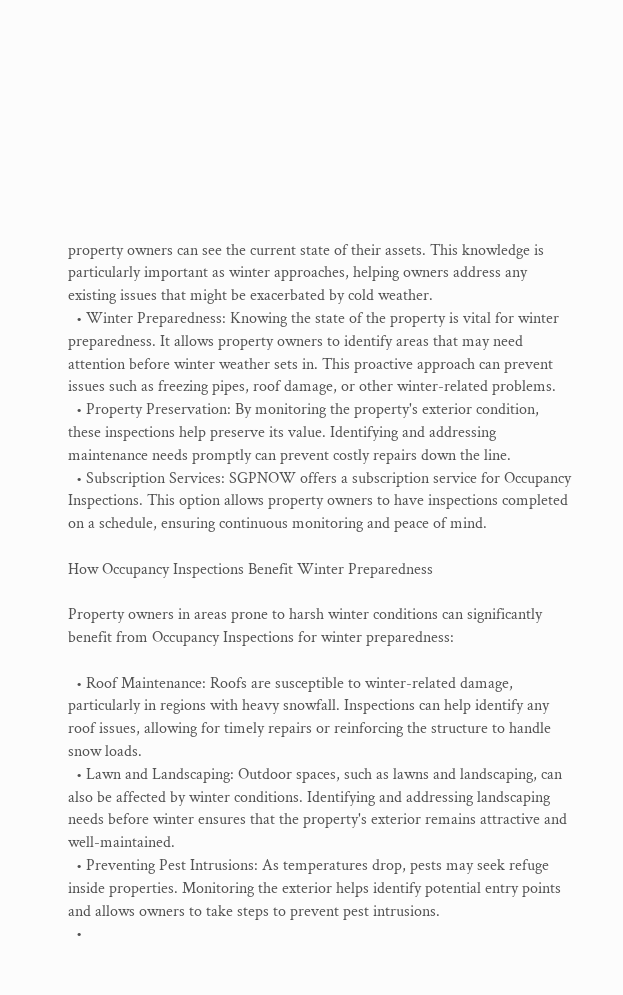property owners can see the current state of their assets. This knowledge is particularly important as winter approaches, helping owners address any existing issues that might be exacerbated by cold weather.
  • Winter Preparedness: Knowing the state of the property is vital for winter preparedness. It allows property owners to identify areas that may need attention before winter weather sets in. This proactive approach can prevent issues such as freezing pipes, roof damage, or other winter-related problems.
  • Property Preservation: By monitoring the property's exterior condition, these inspections help preserve its value. Identifying and addressing maintenance needs promptly can prevent costly repairs down the line.
  • Subscription Services: SGPNOW offers a subscription service for Occupancy Inspections. This option allows property owners to have inspections completed on a schedule, ensuring continuous monitoring and peace of mind.

How Occupancy Inspections Benefit Winter Preparedness

Property owners in areas prone to harsh winter conditions can significantly benefit from Occupancy Inspections for winter preparedness:

  • Roof Maintenance: Roofs are susceptible to winter-related damage, particularly in regions with heavy snowfall. Inspections can help identify any roof issues, allowing for timely repairs or reinforcing the structure to handle snow loads.
  • Lawn and Landscaping: Outdoor spaces, such as lawns and landscaping, can also be affected by winter conditions. Identifying and addressing landscaping needs before winter ensures that the property's exterior remains attractive and well-maintained.
  • Preventing Pest Intrusions: As temperatures drop, pests may seek refuge inside properties. Monitoring the exterior helps identify potential entry points and allows owners to take steps to prevent pest intrusions.
  •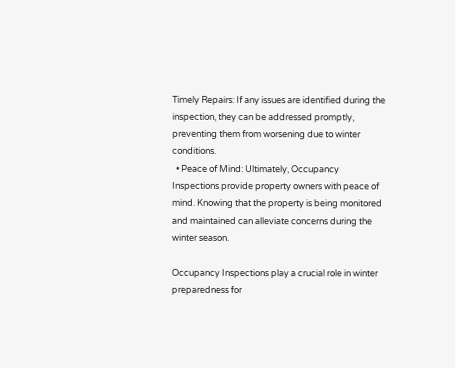Timely Repairs: If any issues are identified during the inspection, they can be addressed promptly, preventing them from worsening due to winter conditions.
  • Peace of Mind: Ultimately, Occupancy Inspections provide property owners with peace of mind. Knowing that the property is being monitored and maintained can alleviate concerns during the winter season.

Occupancy Inspections play a crucial role in winter preparedness for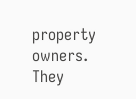property owners. They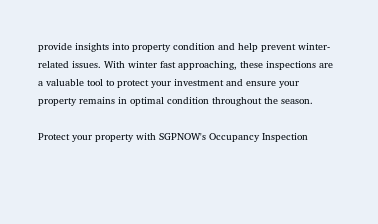provide insights into property condition and help prevent winter-related issues. With winter fast approaching, these inspections are a valuable tool to protect your investment and ensure your property remains in optimal condition throughout the season.

Protect your property with SGPNOW's Occupancy Inspection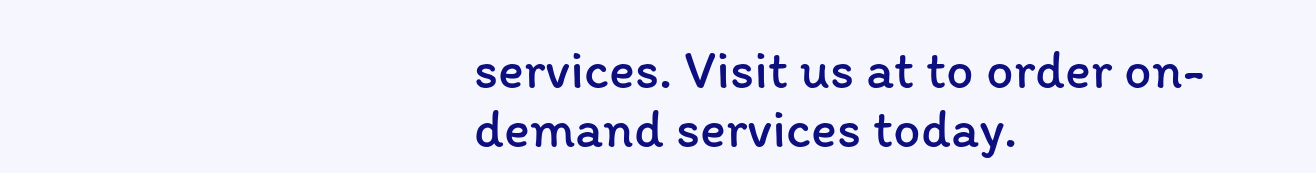services. Visit us at to order on-demand services today.